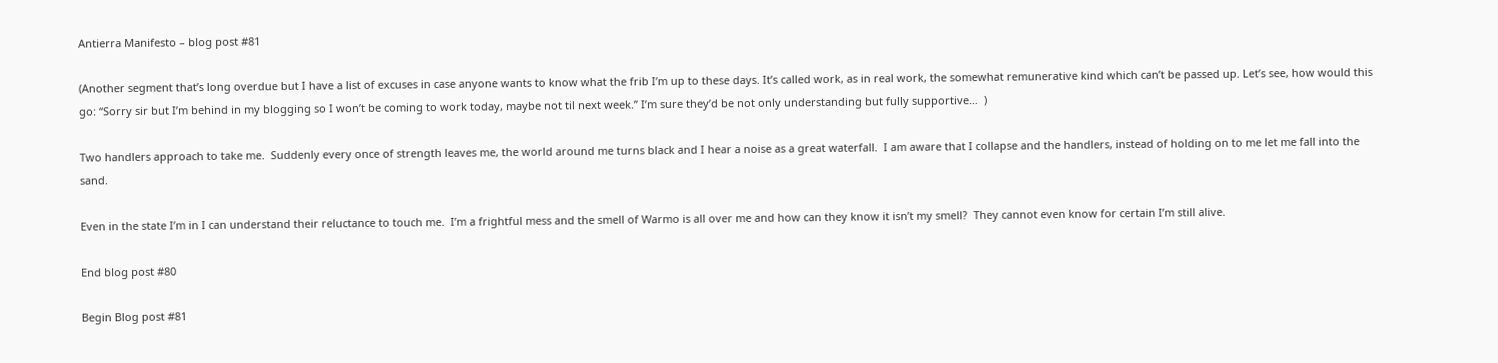Antierra Manifesto – blog post #81

(Another segment that’s long overdue but I have a list of excuses in case anyone wants to know what the frib I’m up to these days. It’s called work, as in real work, the somewhat remunerative kind which can’t be passed up. Let’s see, how would this go: “Sorry sir but I’m behind in my blogging so I won’t be coming to work today, maybe not til next week.” I’m sure they’d be not only understanding but fully supportive…  )

Two handlers approach to take me.  Suddenly every once of strength leaves me, the world around me turns black and I hear a noise as a great waterfall.  I am aware that I collapse and the handlers, instead of holding on to me let me fall into the sand.

Even in the state I’m in I can understand their reluctance to touch me.  I’m a frightful mess and the smell of Warmo is all over me and how can they know it isn’t my smell?  They cannot even know for certain I’m still alive.

End blog post #80

Begin Blog post #81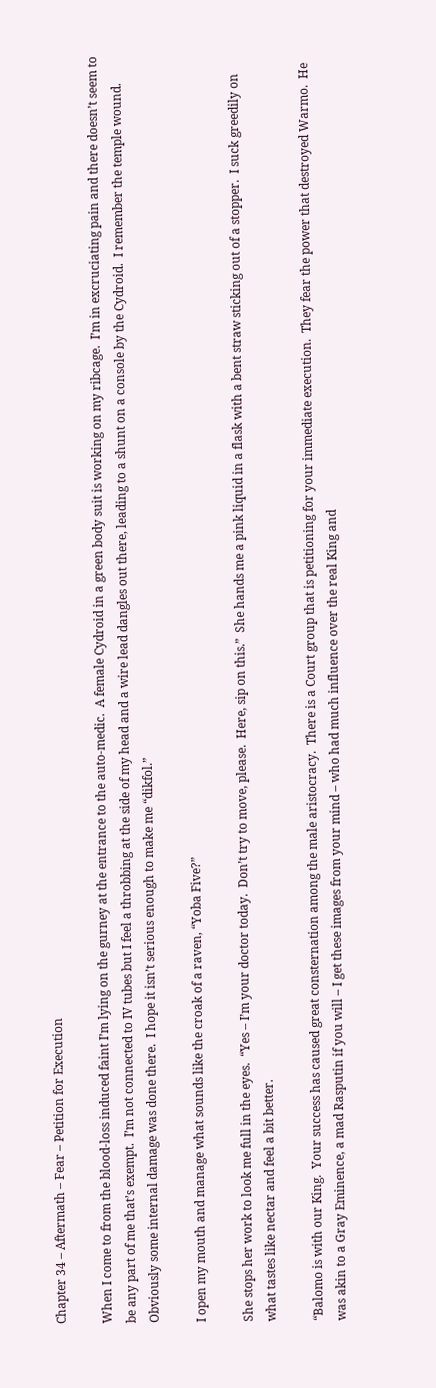Chapter 34 – Aftermath – Fear – Petition for Execution

When I come to from the blood-loss induced faint I’m lying on the gurney at the entrance to the auto-medic.  A female Cydroid in a green body suit is working on my ribcage.  I’m in excruciating pain and there doesn’t seem to be any part of me that’s exempt.  I’m not connected to IV tubes but I feel a throbbing at the side of my head and a wire lead dangles out there, leading to a shunt on a console by the Cydroid.  I remember the temple wound.  Obviously some internal damage was done there.  I hope it isn’t serious enough to make me “dikfol.”

I open my mouth and manage what sounds like the croak of a raven, “Yoba Five?”

She stops her work to look me full in the eyes.  “Yes – I’m your doctor today.  Don’t try to move, please.  Here, sip on this.”  She hands me a pink liquid in a flask with a bent straw sticking out of a stopper.  I suck greedily on what tastes like nectar and feel a bit better.

“Balomo is with our King.  Your success has caused great consternation among the male aristocracy.  There is a Court group that is petitioning for your immediate execution.  They fear the power that destroyed Warmo.  He was akin to a Gray Eminence, a mad Rasputin if you will – I get these images from your mind – who had much influence over the real King and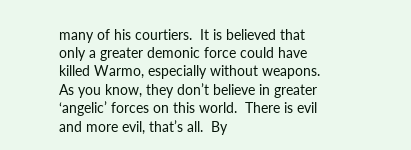many of his courtiers.  It is believed that only a greater demonic force could have killed Warmo, especially without weapons.  As you know, they don’t believe in greater ‘angelic’ forces on this world.  There is evil and more evil, that’s all.  By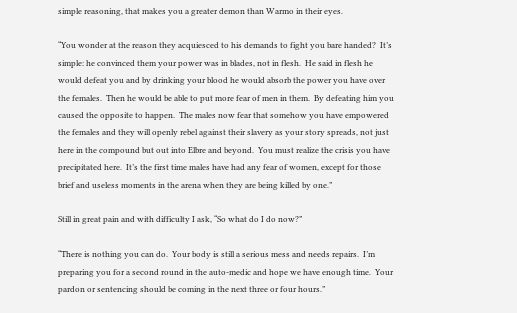simple reasoning, that makes you a greater demon than Warmo in their eyes.

“You wonder at the reason they acquiesced to his demands to fight you bare handed?  It’s simple: he convinced them your power was in blades, not in flesh.  He said in flesh he would defeat you and by drinking your blood he would absorb the power you have over the females.  Then he would be able to put more fear of men in them.  By defeating him you caused the opposite to happen.  The males now fear that somehow you have empowered the females and they will openly rebel against their slavery as your story spreads, not just here in the compound but out into Elbre and beyond.  You must realize the crisis you have precipitated here.  It’s the first time males have had any fear of women, except for those brief and useless moments in the arena when they are being killed by one.”

Still in great pain and with difficulty I ask, “So what do I do now?”

“There is nothing you can do.  Your body is still a serious mess and needs repairs.  I’m preparing you for a second round in the auto-medic and hope we have enough time.  Your pardon or sentencing should be coming in the next three or four hours.”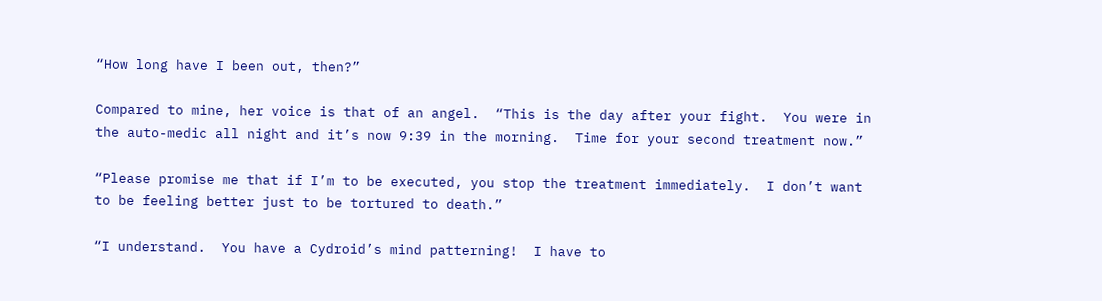“How long have I been out, then?”

Compared to mine, her voice is that of an angel.  “This is the day after your fight.  You were in the auto-medic all night and it’s now 9:39 in the morning.  Time for your second treatment now.”

“Please promise me that if I’m to be executed, you stop the treatment immediately.  I don’t want to be feeling better just to be tortured to death.”

“I understand.  You have a Cydroid’s mind patterning!  I have to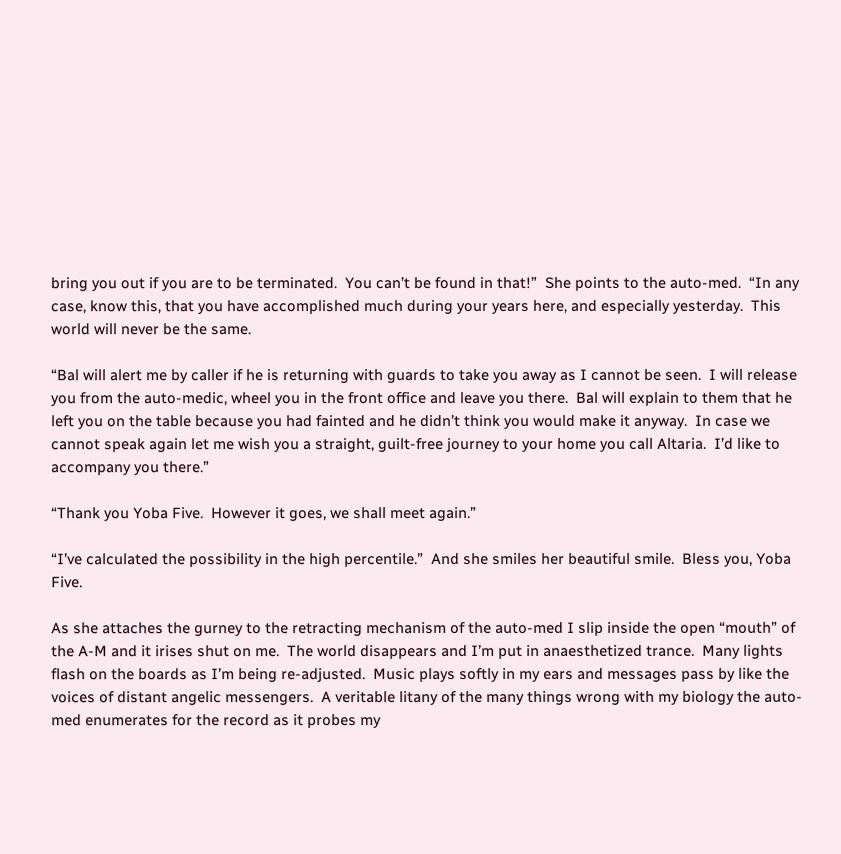bring you out if you are to be terminated.  You can’t be found in that!”  She points to the auto-med.  “In any case, know this, that you have accomplished much during your years here, and especially yesterday.  This world will never be the same.

“Bal will alert me by caller if he is returning with guards to take you away as I cannot be seen.  I will release you from the auto-medic, wheel you in the front office and leave you there.  Bal will explain to them that he left you on the table because you had fainted and he didn’t think you would make it anyway.  In case we cannot speak again let me wish you a straight, guilt-free journey to your home you call Altaria.  I’d like to accompany you there.”

“Thank you Yoba Five.  However it goes, we shall meet again.”

“I’ve calculated the possibility in the high percentile.”  And she smiles her beautiful smile.  Bless you, Yoba Five.

As she attaches the gurney to the retracting mechanism of the auto-med I slip inside the open “mouth” of the A-M and it irises shut on me.  The world disappears and I’m put in anaesthetized trance.  Many lights flash on the boards as I’m being re-adjusted.  Music plays softly in my ears and messages pass by like the voices of distant angelic messengers.  A veritable litany of the many things wrong with my biology the auto-med enumerates for the record as it probes my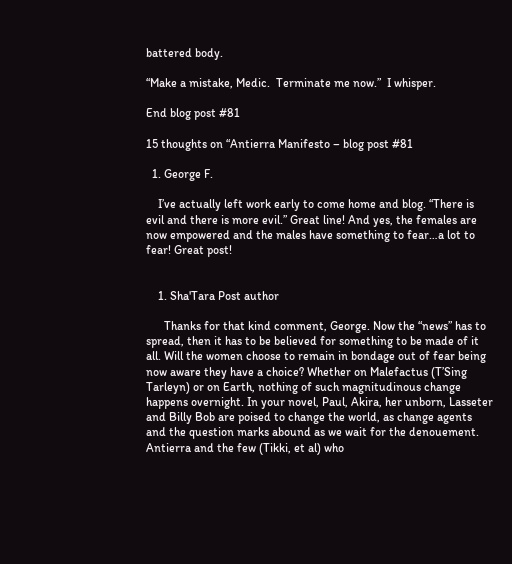battered body.

“Make a mistake, Medic.  Terminate me now.”  I whisper.

End blog post #81

15 thoughts on “Antierra Manifesto – blog post #81

  1. George F.

    I’ve actually left work early to come home and blog. “There is evil and there is more evil.” Great line! And yes, the females are now empowered and the males have something to fear…a lot to fear! Great post!


    1. Sha'Tara Post author

      Thanks for that kind comment, George. Now the “news” has to spread, then it has to be believed for something to be made of it all. Will the women choose to remain in bondage out of fear being now aware they have a choice? Whether on Malefactus (T’Sing Tarleyn) or on Earth, nothing of such magnitudinous change happens overnight. In your novel, Paul, Akira, her unborn, Lasseter and Billy Bob are poised to change the world, as change agents and the question marks abound as we wait for the denouement. Antierra and the few (Tikki, et al) who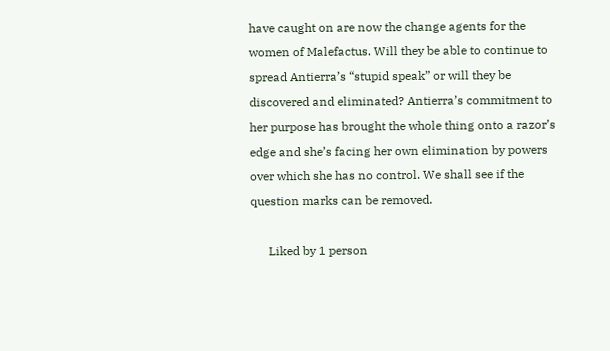have caught on are now the change agents for the women of Malefactus. Will they be able to continue to spread Antierra’s “stupid speak” or will they be discovered and eliminated? Antierra’s commitment to her purpose has brought the whole thing onto a razor’s edge and she’s facing her own elimination by powers over which she has no control. We shall see if the question marks can be removed.

      Liked by 1 person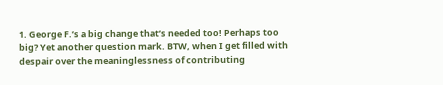1. George F.’s a big change that’s needed too! Perhaps too big? Yet another question mark. BTW, when I get filled with despair over the meaninglessness of contributing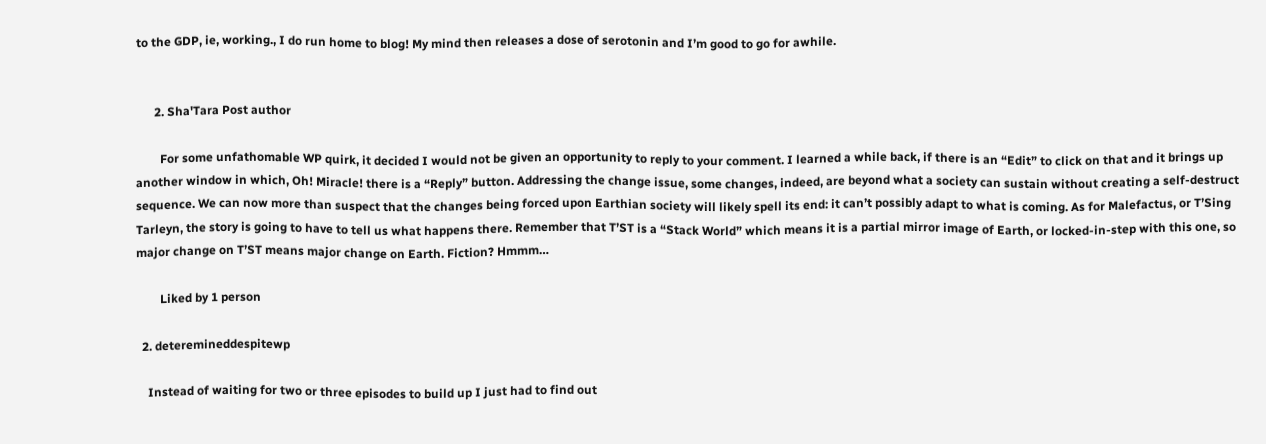to the GDP, ie, working., I do run home to blog! My mind then releases a dose of serotonin and I’m good to go for awhile.


      2. Sha'Tara Post author

        For some unfathomable WP quirk, it decided I would not be given an opportunity to reply to your comment. I learned a while back, if there is an “Edit” to click on that and it brings up another window in which, Oh! Miracle! there is a “Reply” button. Addressing the change issue, some changes, indeed, are beyond what a society can sustain without creating a self-destruct sequence. We can now more than suspect that the changes being forced upon Earthian society will likely spell its end: it can’t possibly adapt to what is coming. As for Malefactus, or T’Sing Tarleyn, the story is going to have to tell us what happens there. Remember that T’ST is a “Stack World” which means it is a partial mirror image of Earth, or locked-in-step with this one, so major change on T’ST means major change on Earth. Fiction? Hmmm…

        Liked by 1 person

  2. deteremineddespitewp

    Instead of waiting for two or three episodes to build up I just had to find out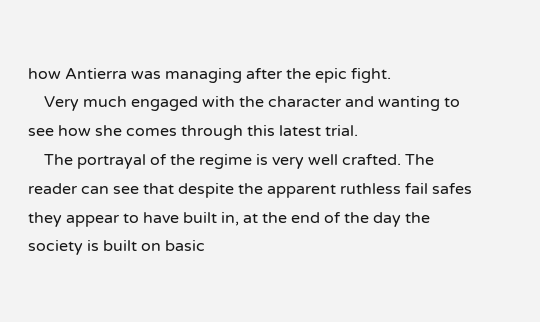how Antierra was managing after the epic fight.
    Very much engaged with the character and wanting to see how she comes through this latest trial.
    The portrayal of the regime is very well crafted. The reader can see that despite the apparent ruthless fail safes they appear to have built in, at the end of the day the society is built on basic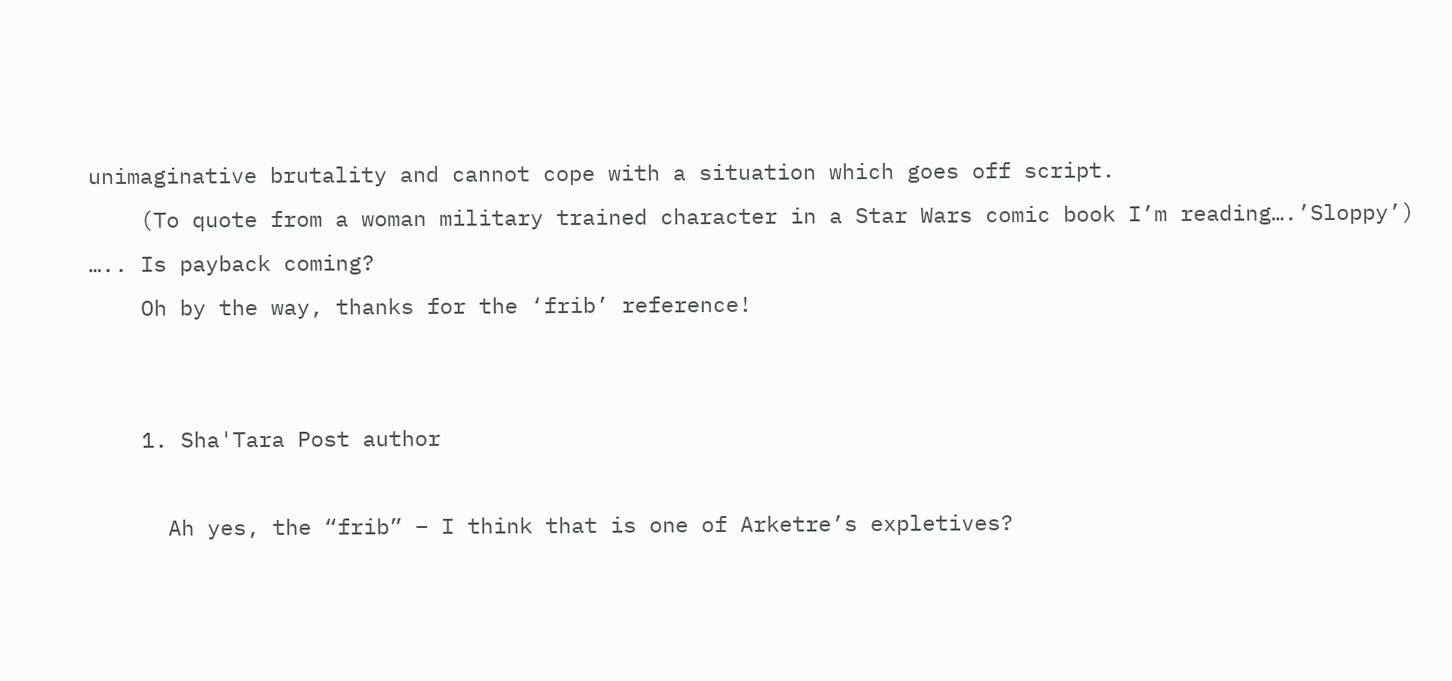unimaginative brutality and cannot cope with a situation which goes off script.
    (To quote from a woman military trained character in a Star Wars comic book I’m reading….’Sloppy’) ….. Is payback coming?
    Oh by the way, thanks for the ‘frib’ reference!


    1. Sha'Tara Post author

      Ah yes, the “frib” – I think that is one of Arketre’s expletives?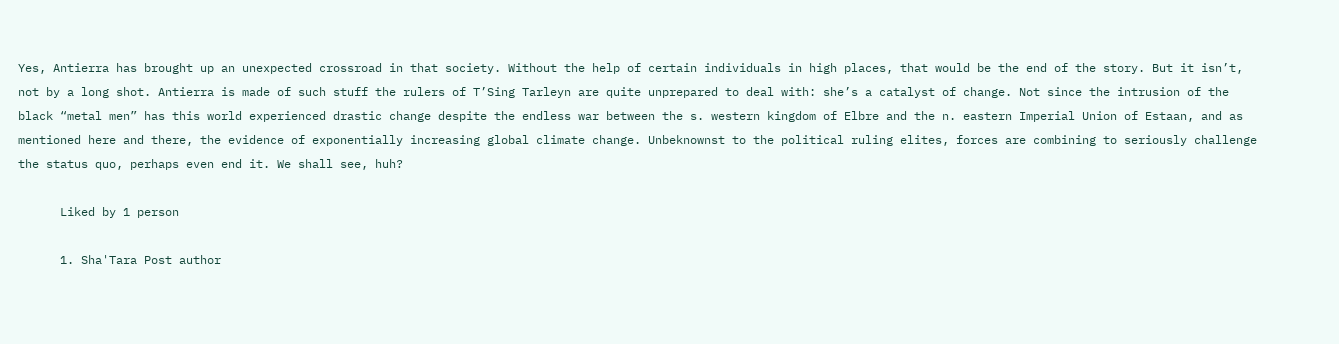Yes, Antierra has brought up an unexpected crossroad in that society. Without the help of certain individuals in high places, that would be the end of the story. But it isn’t, not by a long shot. Antierra is made of such stuff the rulers of T’Sing Tarleyn are quite unprepared to deal with: she’s a catalyst of change. Not since the intrusion of the black “metal men” has this world experienced drastic change despite the endless war between the s. western kingdom of Elbre and the n. eastern Imperial Union of Estaan, and as mentioned here and there, the evidence of exponentially increasing global climate change. Unbeknownst to the political ruling elites, forces are combining to seriously challenge the status quo, perhaps even end it. We shall see, huh?

      Liked by 1 person

      1. Sha'Tara Post author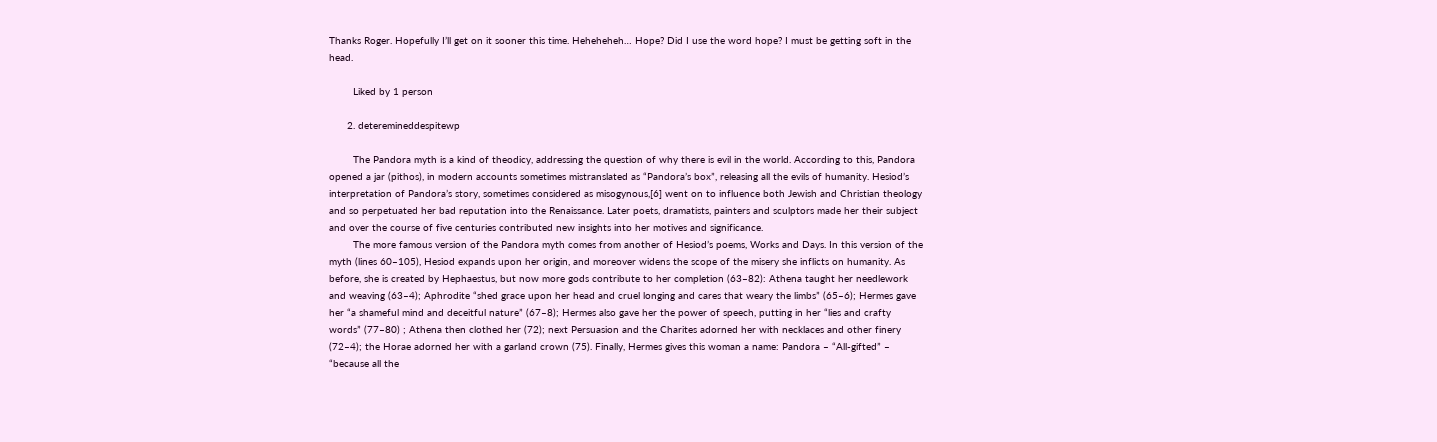Thanks Roger. Hopefully I’ll get on it sooner this time. Heheheheh… Hope? Did I use the word hope? I must be getting soft in the head.

        Liked by 1 person

      2. deteremineddespitewp

        The Pandora myth is a kind of theodicy, addressing the question of why there is evil in the world. According to this, Pandora opened a jar (pithos), in modern accounts sometimes mistranslated as “Pandora’s box”, releasing all the evils of humanity. Hesiod’s interpretation of Pandora’s story, sometimes considered as misogynous,[6] went on to influence both Jewish and Christian theology and so perpetuated her bad reputation into the Renaissance. Later poets, dramatists, painters and sculptors made her their subject and over the course of five centuries contributed new insights into her motives and significance.
        The more famous version of the Pandora myth comes from another of Hesiod’s poems, Works and Days. In this version of the myth (lines 60–105), Hesiod expands upon her origin, and moreover widens the scope of the misery she inflicts on humanity. As before, she is created by Hephaestus, but now more gods contribute to her completion (63–82): Athena taught her needlework and weaving (63–4); Aphrodite “shed grace upon her head and cruel longing and cares that weary the limbs” (65–6); Hermes gave her “a shameful mind and deceitful nature” (67–8); Hermes also gave her the power of speech, putting in her “lies and crafty words” (77–80) ; Athena then clothed her (72); next Persuasion and the Charites adorned her with necklaces and other finery (72–4); the Horae adorned her with a garland crown (75). Finally, Hermes gives this woman a name: Pandora – “All-gifted” – “because all the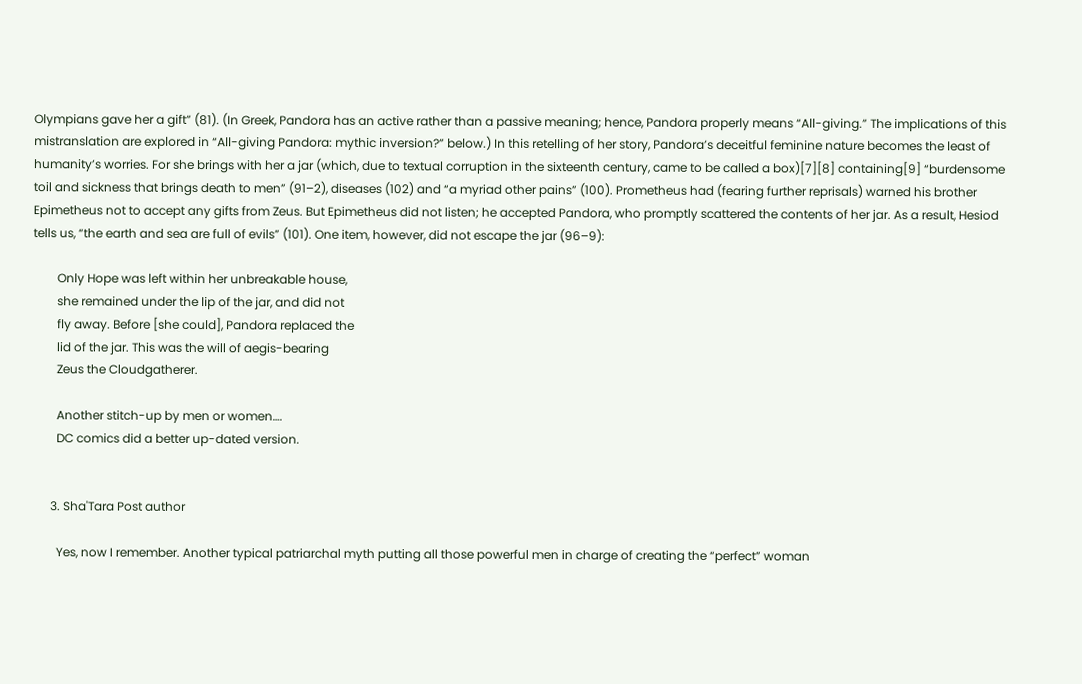Olympians gave her a gift” (81). (In Greek, Pandora has an active rather than a passive meaning; hence, Pandora properly means “All-giving.” The implications of this mistranslation are explored in “All-giving Pandora: mythic inversion?” below.) In this retelling of her story, Pandora’s deceitful feminine nature becomes the least of humanity’s worries. For she brings with her a jar (which, due to textual corruption in the sixteenth century, came to be called a box)[7][8] containing[9] “burdensome toil and sickness that brings death to men” (91–2), diseases (102) and “a myriad other pains” (100). Prometheus had (fearing further reprisals) warned his brother Epimetheus not to accept any gifts from Zeus. But Epimetheus did not listen; he accepted Pandora, who promptly scattered the contents of her jar. As a result, Hesiod tells us, “the earth and sea are full of evils” (101). One item, however, did not escape the jar (96–9):

        Only Hope was left within her unbreakable house,
        she remained under the lip of the jar, and did not
        fly away. Before [she could], Pandora replaced the
        lid of the jar. This was the will of aegis-bearing
        Zeus the Cloudgatherer.

        Another stitch-up by men or women….
        DC comics did a better up-dated version.


      3. Sha'Tara Post author

        Yes, now I remember. Another typical patriarchal myth putting all those powerful men in charge of creating the “perfect” woman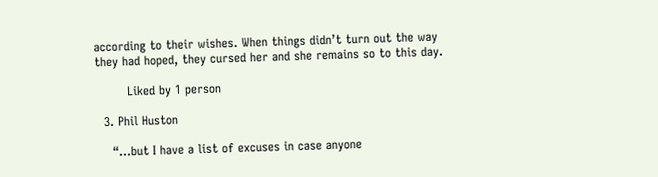according to their wishes. When things didn’t turn out the way they had hoped, they cursed her and she remains so to this day.

        Liked by 1 person

  3. Phil Huston

    “…but I have a list of excuses in case anyone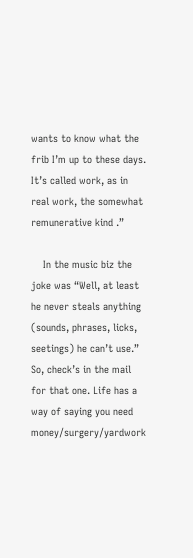wants to know what the frib I’m up to these days. It’s called work, as in real work, the somewhat remunerative kind .”

    In the music biz the joke was “Well, at least he never steals anything (sounds, phrases, licks, seetings) he can’t use.” So, check’s in the mail for that one. Life has a way of saying you need money/surgery/yardwork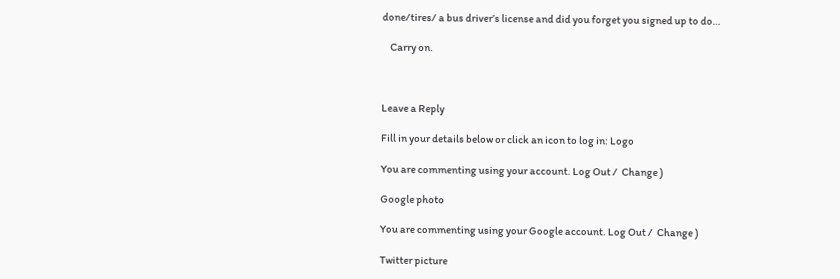done/tires/ a bus driver’s license and did you forget you signed up to do…

    Carry on.



Leave a Reply

Fill in your details below or click an icon to log in: Logo

You are commenting using your account. Log Out /  Change )

Google photo

You are commenting using your Google account. Log Out /  Change )

Twitter picture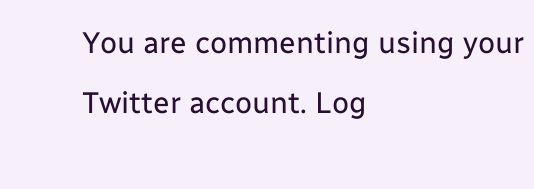You are commenting using your Twitter account. Log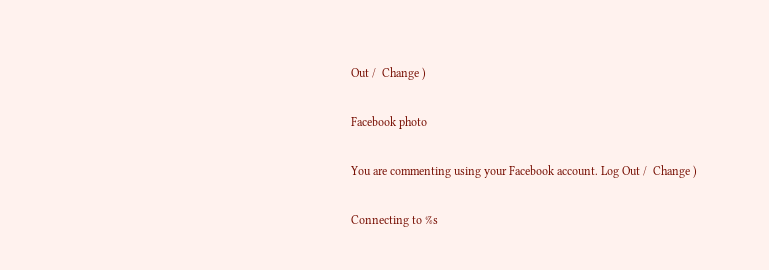Out /  Change )

Facebook photo

You are commenting using your Facebook account. Log Out /  Change )

Connecting to %s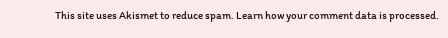This site uses Akismet to reduce spam. Learn how your comment data is processed.